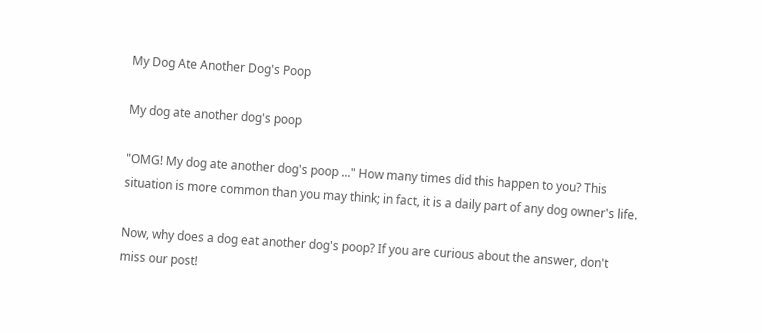My Dog Ate Another Dog's Poop

My dog ate another dog's poop

"OMG! My dog ate another dog's poop ..." How many times did this happen to you? This situation is more common than you may think; in fact, it is a daily part of any dog owner's life.

Now, why does a dog eat another dog's poop? If you are curious about the answer, don't miss our post!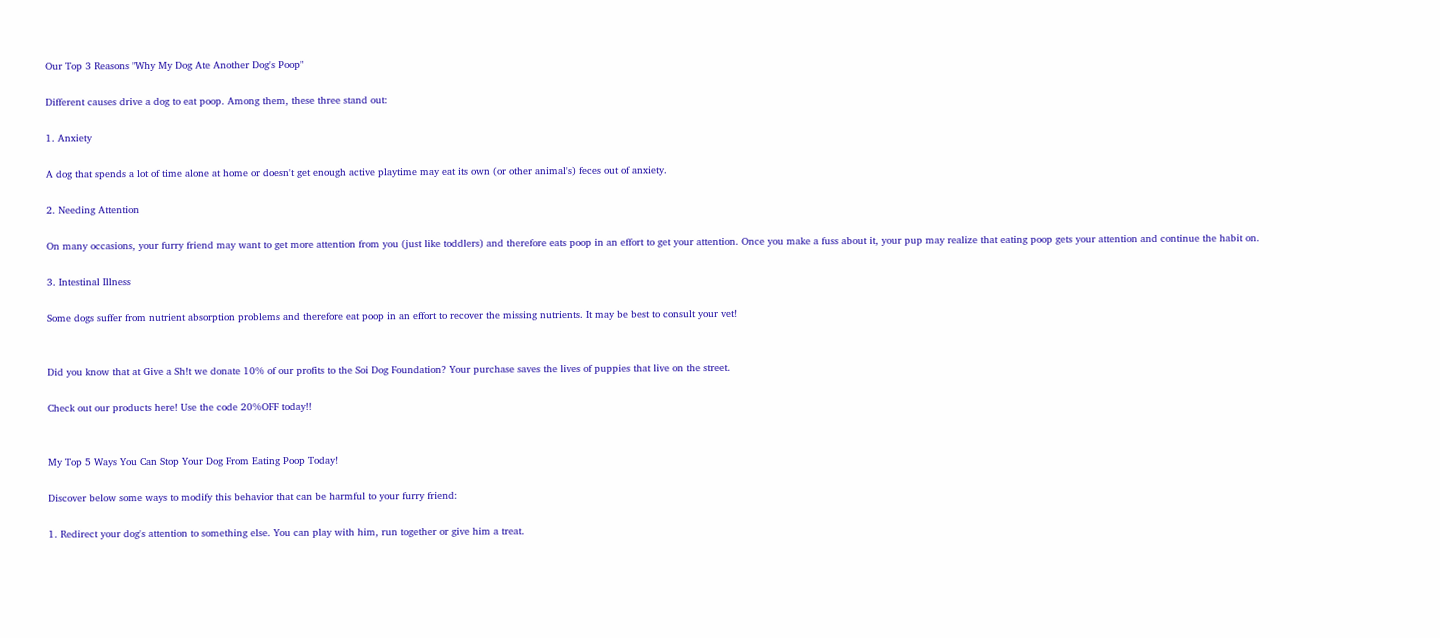Our Top 3 Reasons "Why My Dog Ate Another Dog's Poop"

Different causes drive a dog to eat poop. Among them, these three stand out:

1. Anxiety

A dog that spends a lot of time alone at home or doesn't get enough active playtime may eat its own (or other animal's) feces out of anxiety.

2. Needing Attention

On many occasions, your furry friend may want to get more attention from you (just like toddlers) and therefore eats poop in an effort to get your attention. Once you make a fuss about it, your pup may realize that eating poop gets your attention and continue the habit on.

3. Intestinal Illness

Some dogs suffer from nutrient absorption problems and therefore eat poop in an effort to recover the missing nutrients. It may be best to consult your vet!


Did you know that at Give a Sh!t we donate 10% of our profits to the Soi Dog Foundation? Your purchase saves the lives of puppies that live on the street.

Check out our products here! Use the code 20%OFF today!!


My Top 5 Ways You Can Stop Your Dog From Eating Poop Today!

Discover below some ways to modify this behavior that can be harmful to your furry friend:

1. Redirect your dog's attention to something else. You can play with him, run together or give him a treat.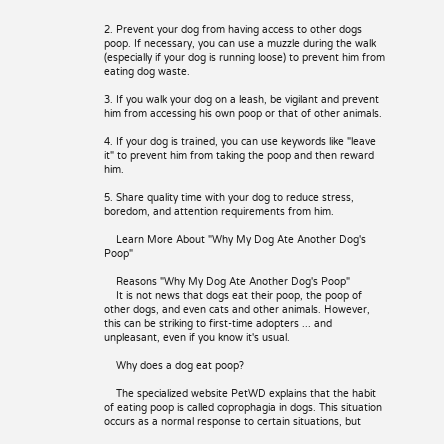2. Prevent your dog from having access to other dogs poop. If necessary, you can use a muzzle during the walk (especially if your dog is running loose) to prevent him from eating dog waste.

3. If you walk your dog on a leash, be vigilant and prevent him from accessing his own poop or that of other animals.

4. If your dog is trained, you can use keywords like "leave it" to prevent him from taking the poop and then reward him.

5. Share quality time with your dog to reduce stress, boredom, and attention requirements from him.

    Learn More About "Why My Dog Ate Another Dog's Poop"

    Reasons "Why My Dog Ate Another Dog's Poop"
    It is not news that dogs eat their poop, the poop of other dogs, and even cats and other animals. However, this can be striking to first-time adopters ... and unpleasant, even if you know it's usual.

    Why does a dog eat poop?

    The specialized website PetWD explains that the habit of eating poop is called coprophagia in dogs. This situation occurs as a normal response to certain situations, but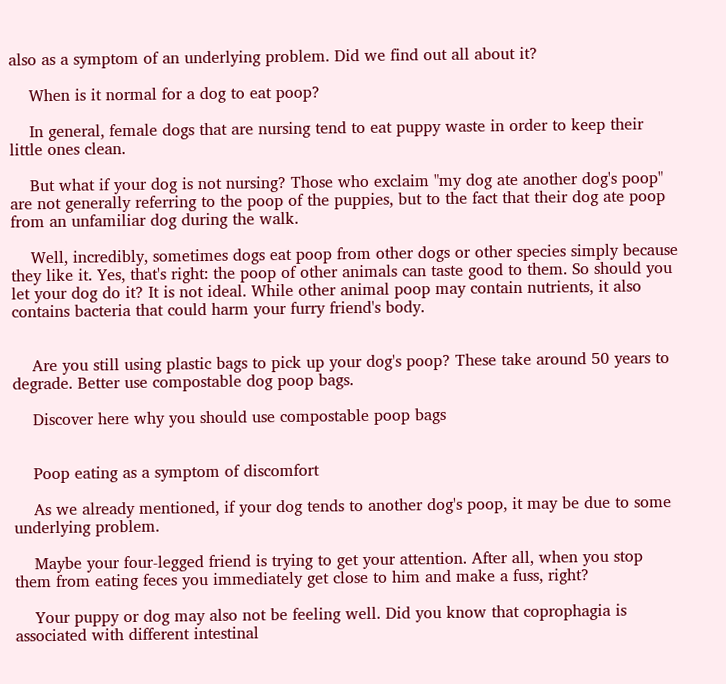also as a symptom of an underlying problem. Did we find out all about it?

    When is it normal for a dog to eat poop?

    In general, female dogs that are nursing tend to eat puppy waste in order to keep their little ones clean.

    But what if your dog is not nursing? Those who exclaim "my dog ate another dog's poop" are not generally referring to the poop of the puppies, but to the fact that their dog ate poop from an unfamiliar dog during the walk.

    Well, incredibly, sometimes dogs eat poop from other dogs or other species simply because they like it. Yes, that's right: the poop of other animals can taste good to them. So should you let your dog do it? It is not ideal. While other animal poop may contain nutrients, it also contains bacteria that could harm your furry friend's body.


    Are you still using plastic bags to pick up your dog's poop? These take around 50 years to degrade. Better use compostable dog poop bags.

    Discover here why you should use compostable poop bags


    Poop eating as a symptom of discomfort

    As we already mentioned, if your dog tends to another dog's poop, it may be due to some underlying problem.

    Maybe your four-legged friend is trying to get your attention. After all, when you stop them from eating feces you immediately get close to him and make a fuss, right?

    Your puppy or dog may also not be feeling well. Did you know that coprophagia is associated with different intestinal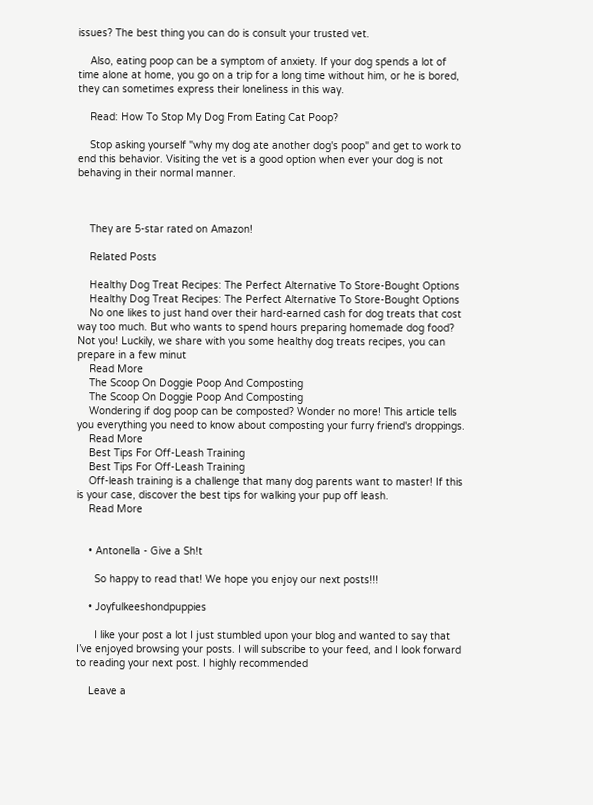issues? The best thing you can do is consult your trusted vet.

    Also, eating poop can be a symptom of anxiety. If your dog spends a lot of time alone at home, you go on a trip for a long time without him, or he is bored, they can sometimes express their loneliness in this way.

    Read: How To Stop My Dog From Eating Cat Poop?

    Stop asking yourself "why my dog ate another dog's poop" and get to work to end this behavior. Visiting the vet is a good option when ever your dog is not behaving in their normal manner.



    They are 5-star rated on Amazon!

    Related Posts

    Healthy Dog Treat Recipes: The Perfect Alternative To Store-Bought Options
    Healthy Dog Treat Recipes: The Perfect Alternative To Store-Bought Options
    No one likes to just hand over their hard-earned cash for dog treats that cost way too much. But who wants to spend hours preparing homemade dog food? Not you! Luckily, we share with you some healthy dog treats recipes, you can prepare in a few minut
    Read More
    The Scoop On Doggie Poop And Composting
    The Scoop On Doggie Poop And Composting
    Wondering if dog poop can be composted? Wonder no more! This article tells you everything you need to know about composting your furry friend's droppings.
    Read More
    Best Tips For Off-Leash Training
    Best Tips For Off-Leash Training
    Off-leash training is a challenge that many dog parents want to master! If this is your case, discover the best tips for walking your pup off leash.
    Read More


    • Antonella - Give a Sh!t

      So happy to read that! We hope you enjoy our next posts!!!

    • Joyfulkeeshondpuppies

      I like your post a lot I just stumbled upon your blog and wanted to say that I’ve enjoyed browsing your posts. I will subscribe to your feed, and I look forward to reading your next post. I highly recommended

    Leave a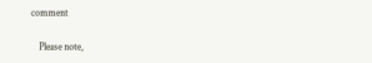comment

    Please note,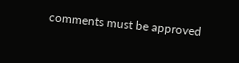comments must be approved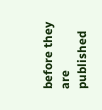before they are published